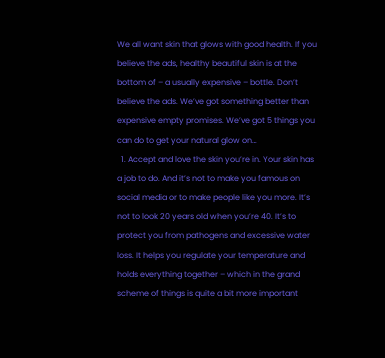We all want skin that glows with good health. If you believe the ads, healthy beautiful skin is at the bottom of – a usually expensive – bottle. Don’t believe the ads. We’ve got something better than expensive empty promises. We’ve got 5 things you can do to get your natural glow on…
  1. Accept and love the skin you’re in. Your skin has a job to do. And it’s not to make you famous on social media or to make people like you more. It’s not to look 20 years old when you’re 40. It’s to protect you from pathogens and excessive water loss. It helps you regulate your temperature and holds everything together – which in the grand scheme of things is quite a bit more important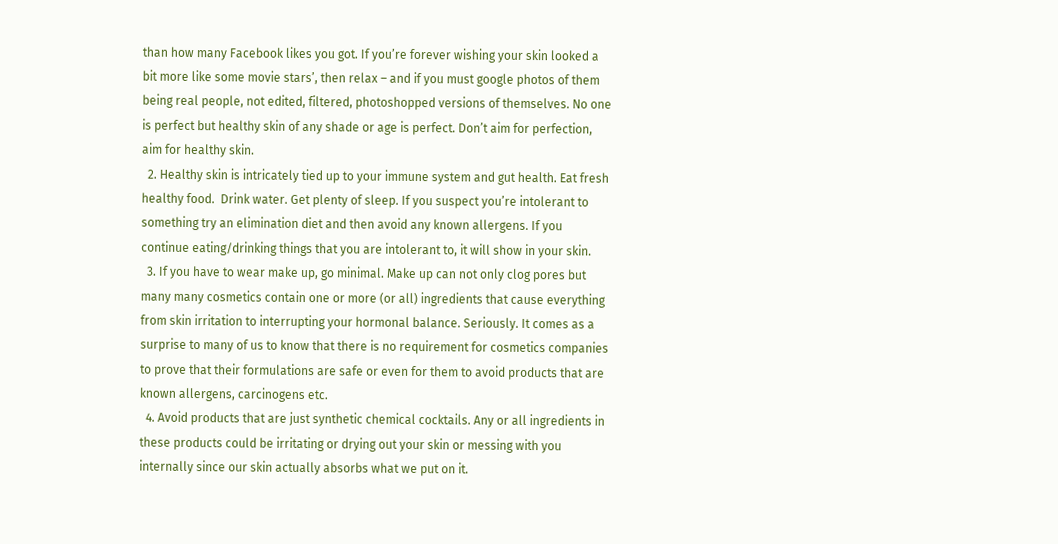than how many Facebook likes you got. If you’re forever wishing your skin looked a bit more like some movie stars’, then relax – and if you must google photos of them being real people, not edited, filtered, photoshopped versions of themselves. No one is perfect but healthy skin of any shade or age is perfect. Don’t aim for perfection, aim for healthy skin.
  2. Healthy skin is intricately tied up to your immune system and gut health. Eat fresh healthy food.  Drink water. Get plenty of sleep. If you suspect you’re intolerant to something try an elimination diet and then avoid any known allergens. If you continue eating/drinking things that you are intolerant to, it will show in your skin.
  3. If you have to wear make up, go minimal. Make up can not only clog pores but many many cosmetics contain one or more (or all) ingredients that cause everything from skin irritation to interrupting your hormonal balance. Seriously. It comes as a surprise to many of us to know that there is no requirement for cosmetics companies to prove that their formulations are safe or even for them to avoid products that are known allergens, carcinogens etc.
  4. Avoid products that are just synthetic chemical cocktails. Any or all ingredients in these products could be irritating or drying out your skin or messing with you internally since our skin actually absorbs what we put on it.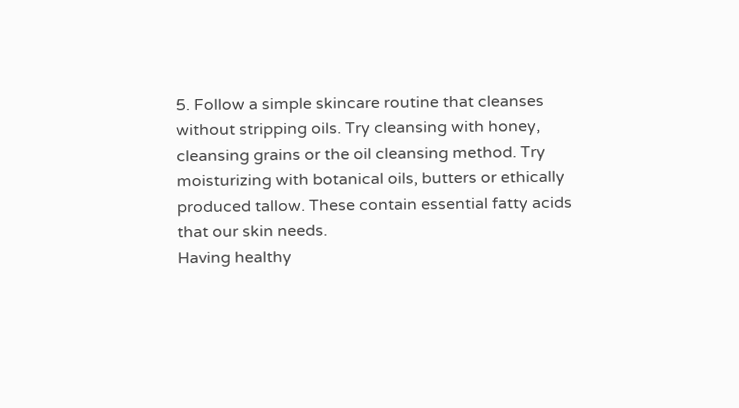5. Follow a simple skincare routine that cleanses without stripping oils. Try cleansing with honey, cleansing grains or the oil cleansing method. Try moisturizing with botanical oils, butters or ethically produced tallow. These contain essential fatty acids that our skin needs.
Having healthy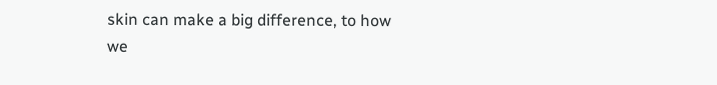skin can make a big difference, to how we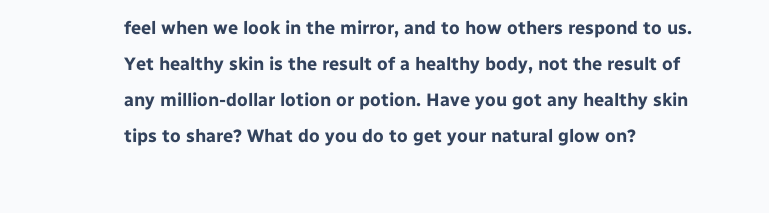feel when we look in the mirror, and to how others respond to us. Yet healthy skin is the result of a healthy body, not the result of any million-dollar lotion or potion. Have you got any healthy skin tips to share? What do you do to get your natural glow on?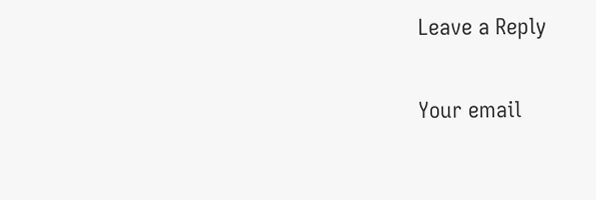Leave a Reply

Your email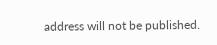address will not be published.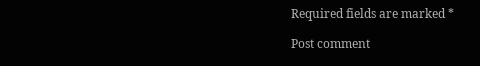Required fields are marked *

Post comment